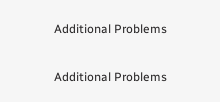Additional Problems

Additional Problems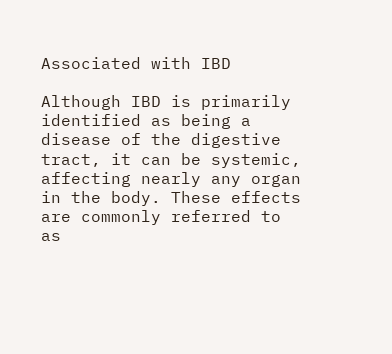Associated with IBD

Although IBD is primarily identified as being a disease of the digestive tract, it can be systemic, affecting nearly any organ in the body. These effects are commonly referred to as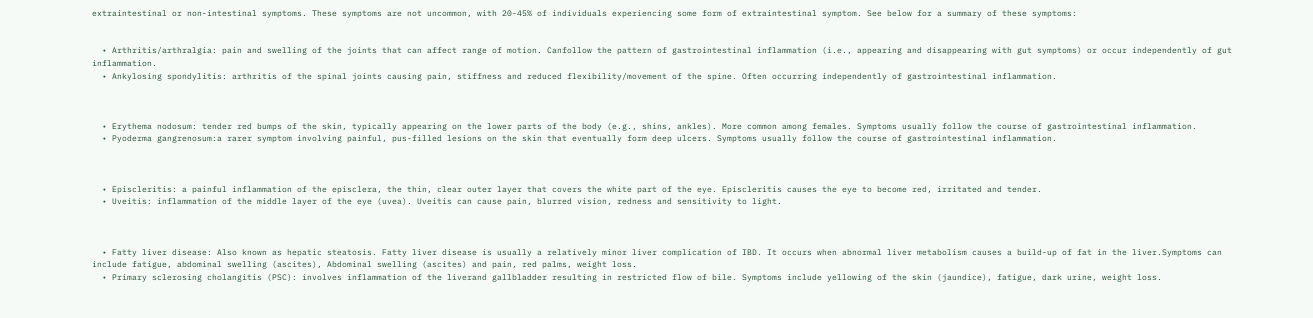extraintestinal or non-intestinal symptoms. These symptoms are not uncommon, with 20-45% of individuals experiencing some form of extraintestinal symptom. See below for a summary of these symptoms:


  • Arthritis/arthralgia: pain and swelling of the joints that can affect range of motion. Canfollow the pattern of gastrointestinal inflammation (i.e., appearing and disappearing with gut symptoms) or occur independently of gut inflammation.
  • Ankylosing spondylitis: arthritis of the spinal joints causing pain, stiffness and reduced flexibility/movement of the spine. Often occurring independently of gastrointestinal inflammation.



  • Erythema nodosum: tender red bumps of the skin, typically appearing on the lower parts of the body (e.g., shins, ankles). More common among females. Symptoms usually follow the course of gastrointestinal inflammation.
  • Pyoderma gangrenosum:a rarer symptom involving painful, pus-filled lesions on the skin that eventually form deep ulcers. Symptoms usually follow the course of gastrointestinal inflammation.



  • Episcleritis: a painful inflammation of the episclera, the thin, clear outer layer that covers the white part of the eye. Episcleritis causes the eye to become red, irritated and tender.
  • Uveitis: inflammation of the middle layer of the eye (uvea). Uveitis can cause pain, blurred vision, redness and sensitivity to light.



  • Fatty liver disease: Also known as hepatic steatosis. Fatty liver disease is usually a relatively minor liver complication of IBD. It occurs when abnormal liver metabolism causes a build-up of fat in the liver.Symptoms can include fatigue, abdominal swelling (ascites), Abdominal swelling (ascites) and pain, red palms, weight loss.
  • Primary sclerosing cholangitis (PSC): involves inflammation of the liverand gallbladder resulting in restricted flow of bile. Symptoms include yellowing of the skin (jaundice), fatigue, dark urine, weight loss.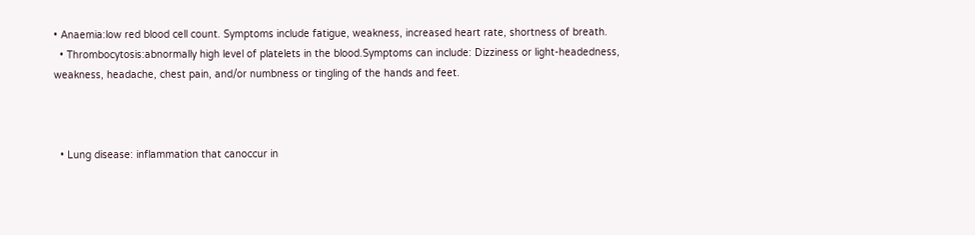• Anaemia:low red blood cell count. Symptoms include fatigue, weakness, increased heart rate, shortness of breath.
  • Thrombocytosis:abnormally high level of platelets in the blood.Symptoms can include: Dizziness or light-headedness, weakness, headache, chest pain, and/or numbness or tingling of the hands and feet.



  • Lung disease: inflammation that canoccur in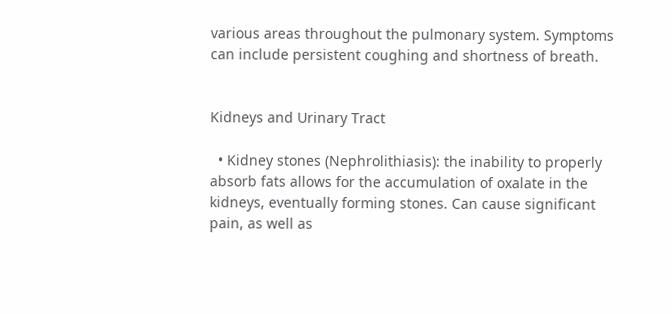various areas throughout the pulmonary system. Symptoms can include persistent coughing and shortness of breath.


Kidneys and Urinary Tract

  • Kidney stones (Nephrolithiasis): the inability to properly absorb fats allows for the accumulation of oxalate in the kidneys, eventually forming stones. Can cause significant pain, as well as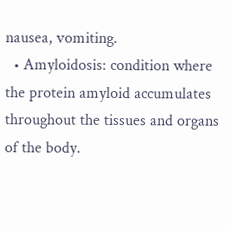nausea, vomiting.
  • Amyloidosis: condition where the protein amyloid accumulates throughout the tissues and organs of the body.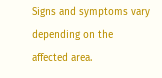Signs and symptoms vary depending on the affected area.